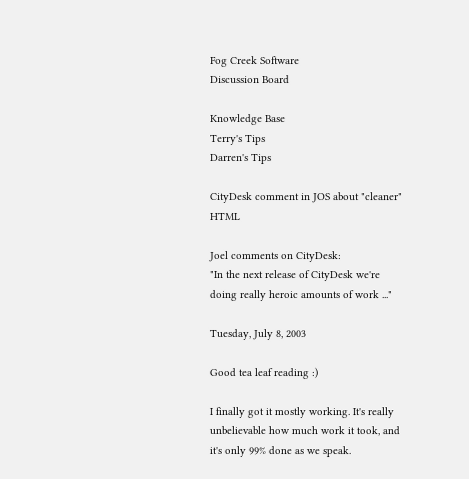Fog Creek Software
Discussion Board

Knowledge Base
Terry's Tips
Darren's Tips

CityDesk comment in JOS about "cleaner" HTML

Joel comments on CityDesk:
"In the next release of CityDesk we're doing really heroic amounts of work ..."

Tuesday, July 8, 2003

Good tea leaf reading :)

I finally got it mostly working. It's really unbelievable how much work it took, and it's only 99% done as we speak.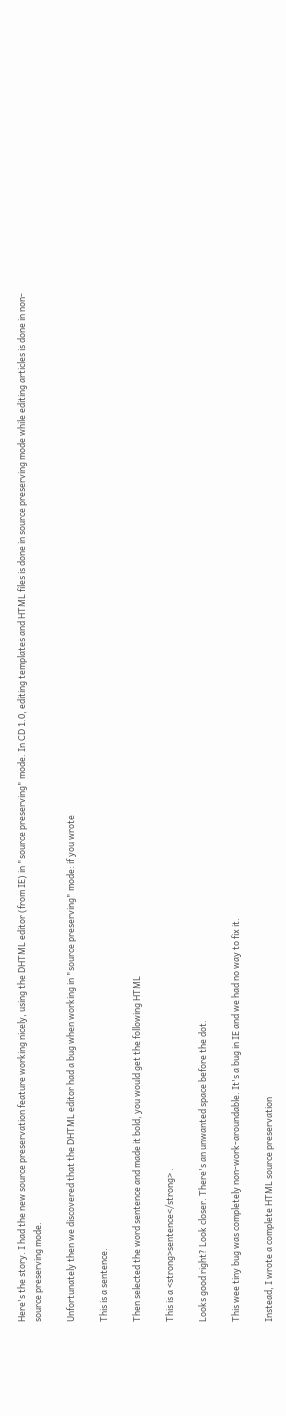Here's the story. I had the new source preservation feature working nicely, using the DHTML editor (from IE) in "source preserving" mode. In CD 1.0, editing templates and HTML files is done in source preserving mode while editing articles is done in non-source preserving mode.

Unfortunately then we discovered that the DHTML editor had a bug when working in "source preserving" mode: if you wrote

This is a sentence.

Then selected the word sentence and made it bold, you would get the following HTML

This is a <strong>sentence</strong> .

Looks good right? Look closer. There's an unwanted space before the dot.

This wee tiny bug was completely non-work-aroundable. It's a bug in IE and we had no way to fix it.

Instead, I wrote a complete HTML source preservation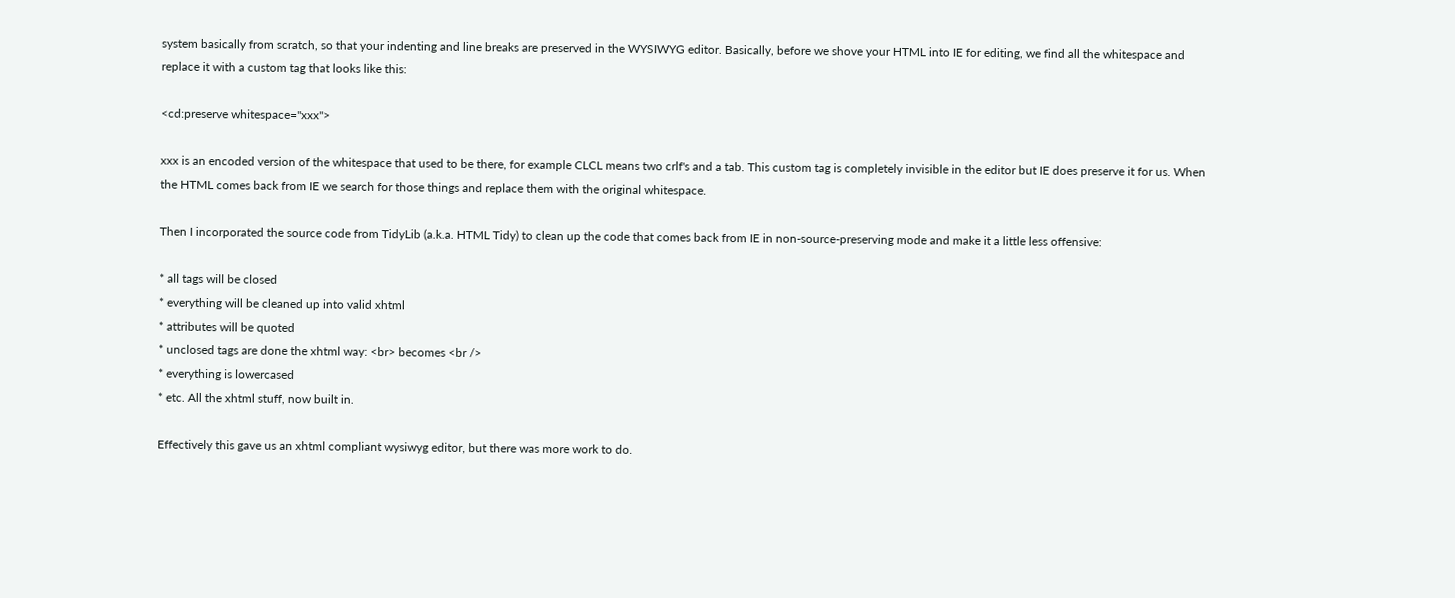system basically from scratch, so that your indenting and line breaks are preserved in the WYSIWYG editor. Basically, before we shove your HTML into IE for editing, we find all the whitespace and replace it with a custom tag that looks like this:

<cd:preserve whitespace="xxx">

xxx is an encoded version of the whitespace that used to be there, for example CLCL means two crlf's and a tab. This custom tag is completely invisible in the editor but IE does preserve it for us. When the HTML comes back from IE we search for those things and replace them with the original whitespace.

Then I incorporated the source code from TidyLib (a.k.a. HTML Tidy) to clean up the code that comes back from IE in non-source-preserving mode and make it a little less offensive:

* all tags will be closed
* everything will be cleaned up into valid xhtml
* attributes will be quoted
* unclosed tags are done the xhtml way: <br> becomes <br />
* everything is lowercased
* etc. All the xhtml stuff, now built in.

Effectively this gave us an xhtml compliant wysiwyg editor, but there was more work to do.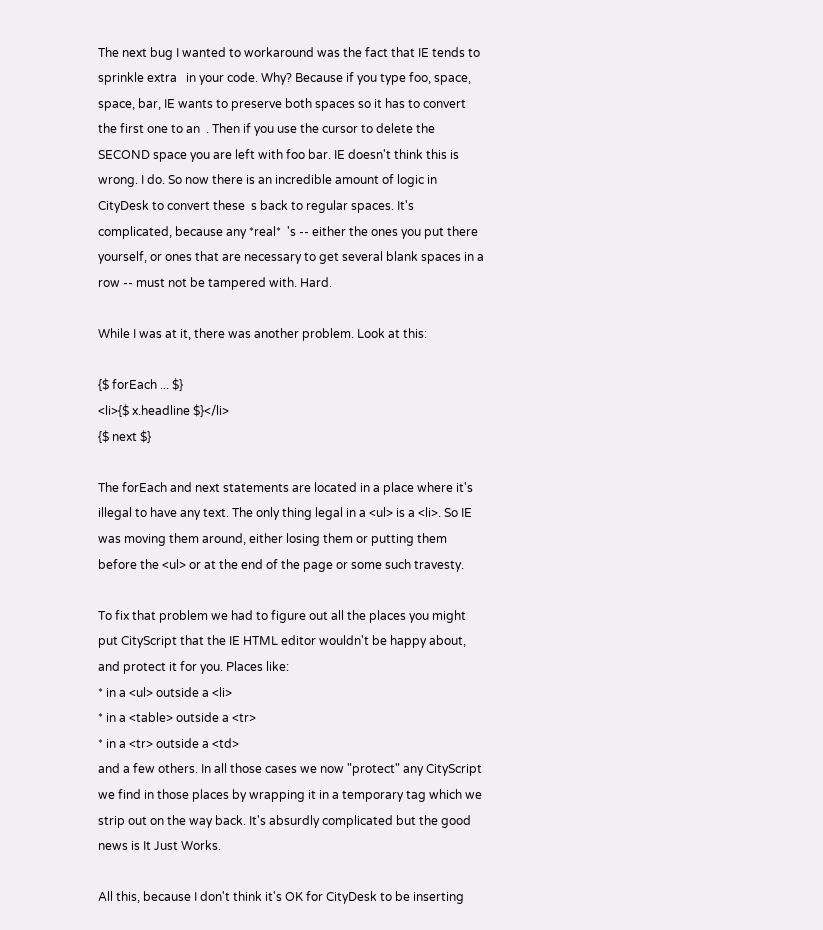The next bug I wanted to workaround was the fact that IE tends to sprinkle extra   in your code. Why? Because if you type foo, space, space, bar, IE wants to preserve both spaces so it has to convert the first one to an  . Then if you use the cursor to delete the SECOND space you are left with foo bar. IE doesn't think this is wrong. I do. So now there is an incredible amount of logic in CityDesk to convert these  s back to regular spaces. It's complicated, because any *real*  's -- either the ones you put there yourself, or ones that are necessary to get several blank spaces in a row -- must not be tampered with. Hard.

While I was at it, there was another problem. Look at this:

{$ forEach ... $}
<li>{$ x.headline $}</li>
{$ next $}

The forEach and next statements are located in a place where it's illegal to have any text. The only thing legal in a <ul> is a <li>. So IE was moving them around, either losing them or putting them before the <ul> or at the end of the page or some such travesty.

To fix that problem we had to figure out all the places you might put CityScript that the IE HTML editor wouldn't be happy about, and protect it for you. Places like:
* in a <ul> outside a <li>
* in a <table> outside a <tr>
* in a <tr> outside a <td>
and a few others. In all those cases we now "protect" any CityScript we find in those places by wrapping it in a temporary tag which we strip out on the way back. It's absurdly complicated but the good news is It Just Works.

All this, because I don't think it's OK for CityDesk to be inserting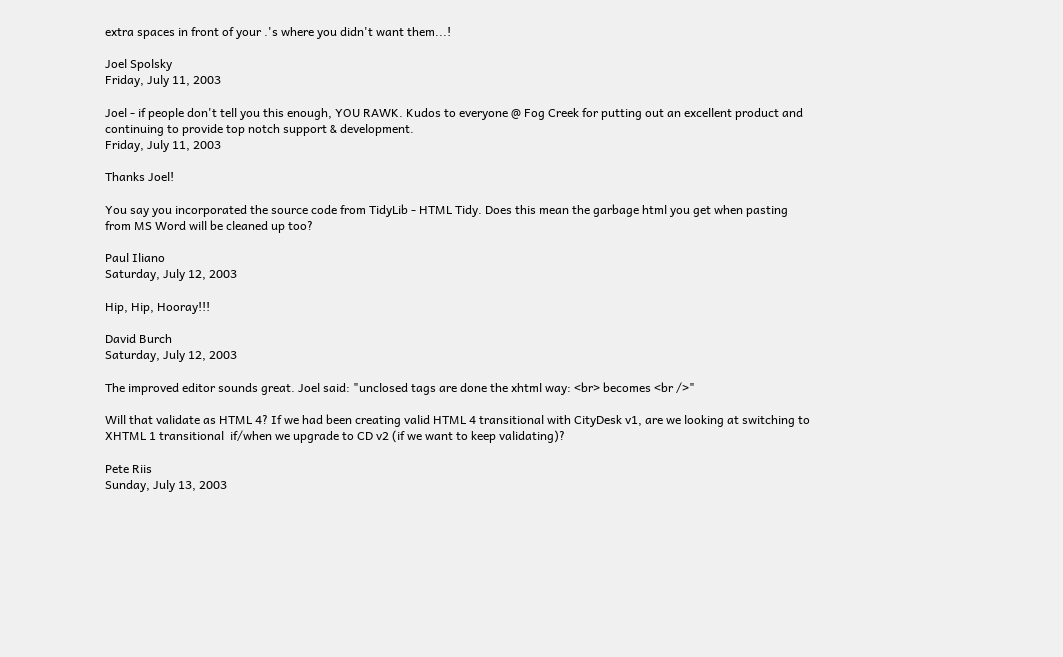extra spaces in front of your .'s where you didn't want them...!

Joel Spolsky
Friday, July 11, 2003

Joel - if people don't tell you this enough, YOU RAWK. Kudos to everyone @ Fog Creek for putting out an excellent product and continuing to provide top notch support & development.
Friday, July 11, 2003

Thanks Joel!

You say you incorporated the source code from TidyLib - HTML Tidy. Does this mean the garbage html you get when pasting from MS Word will be cleaned up too?

Paul Iliano
Saturday, July 12, 2003

Hip, Hip, Hooray!!!

David Burch
Saturday, July 12, 2003

The improved editor sounds great. Joel said: "unclosed tags are done the xhtml way: <br> becomes <br />"

Will that validate as HTML 4? If we had been creating valid HTML 4 transitional with CityDesk v1, are we looking at switching to XHTML 1 transitional  if/when we upgrade to CD v2 (if we want to keep validating)?

Pete Riis
Sunday, July 13, 2003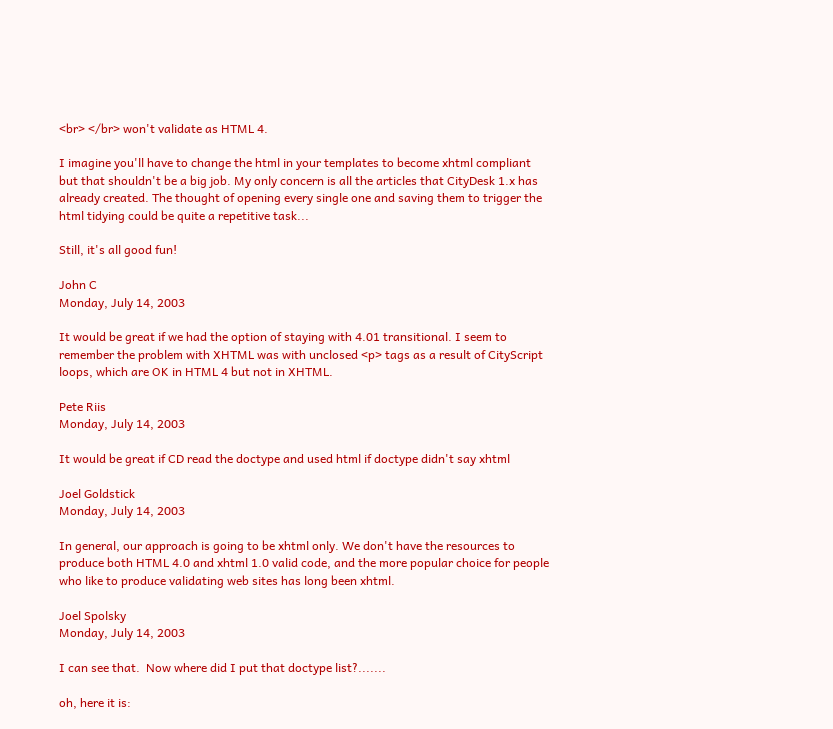<br> </br> won't validate as HTML 4.

I imagine you'll have to change the html in your templates to become xhtml compliant but that shouldn't be a big job. My only concern is all the articles that CityDesk 1.x has already created. The thought of opening every single one and saving them to trigger the html tidying could be quite a repetitive task...

Still, it's all good fun!

John C
Monday, July 14, 2003

It would be great if we had the option of staying with 4.01 transitional. I seem to remember the problem with XHTML was with unclosed <p> tags as a result of CityScript loops, which are OK in HTML 4 but not in XHTML.

Pete Riis
Monday, July 14, 2003

It would be great if CD read the doctype and used html if doctype didn't say xhtml

Joel Goldstick
Monday, July 14, 2003

In general, our approach is going to be xhtml only. We don't have the resources to produce both HTML 4.0 and xhtml 1.0 valid code, and the more popular choice for people who like to produce validating web sites has long been xhtml.

Joel Spolsky
Monday, July 14, 2003

I can see that.  Now where did I put that doctype list?.......

oh, here it is: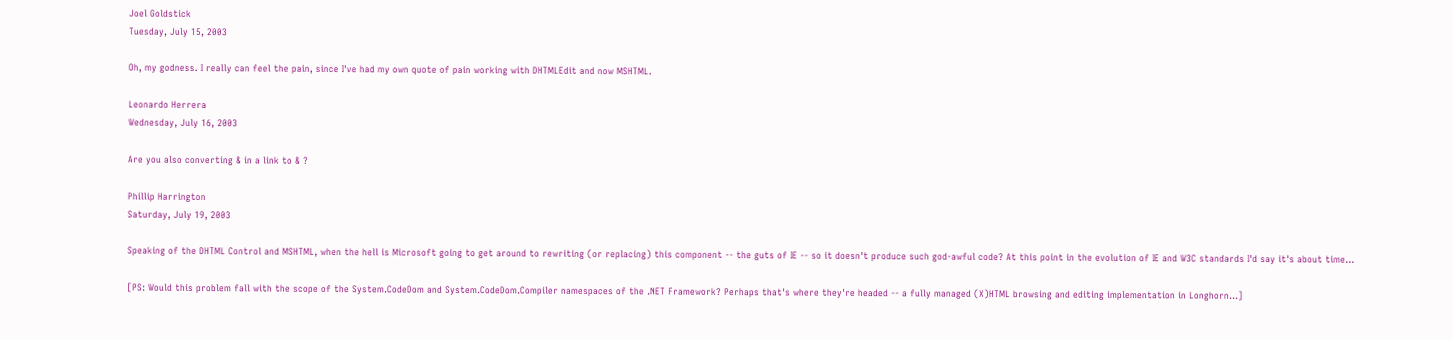Joel Goldstick
Tuesday, July 15, 2003

Oh, my godness. I really can feel the pain, since I've had my own quote of pain working with DHTMLEdit and now MSHTML.

Leonardo Herrera
Wednesday, July 16, 2003

Are you also converting & in a link to & ?

Phillip Harrington
Saturday, July 19, 2003

Speaking of the DHTML Control and MSHTML, when the hell is Microsoft going to get around to rewriting (or replacing) this component -- the guts of IE -- so it doesn't produce such god-awful code? At this point in the evolution of IE and W3C standards I'd say it's about time...

[PS: Would this problem fall with the scope of the System.CodeDom and System.CodeDom.Compiler namespaces of the .NET Framework? Perhaps that's where they're headed -- a fully managed (X)HTML browsing and editing implementation in Longhorn...]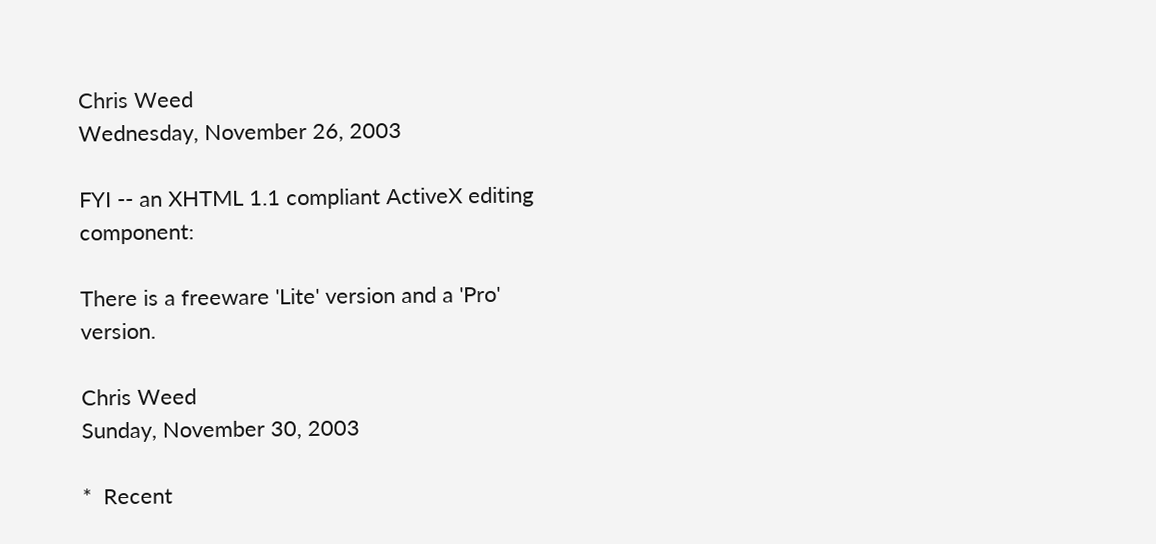Chris Weed
Wednesday, November 26, 2003

FYI -- an XHTML 1.1 compliant ActiveX editing component:

There is a freeware 'Lite' version and a 'Pro' version.

Chris Weed
Sunday, November 30, 2003

*  Recent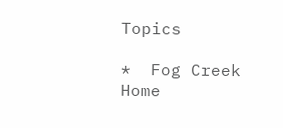Topics

*  Fog Creek Home